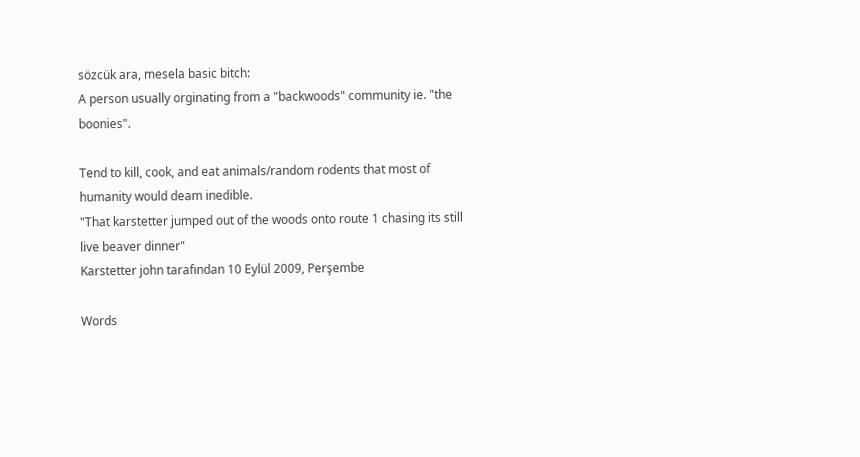sözcük ara, mesela basic bitch:
A person usually orginating from a "backwoods" community ie. "the boonies".

Tend to kill, cook, and eat animals/random rodents that most of humanity would deam inedible.
"That karstetter jumped out of the woods onto route 1 chasing its still live beaver dinner"
Karstetter john tarafından 10 Eylül 2009, Perşembe

Words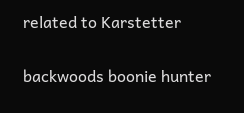related to Karstetter

backwoods boonie hunter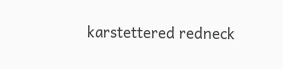karstettered redneck